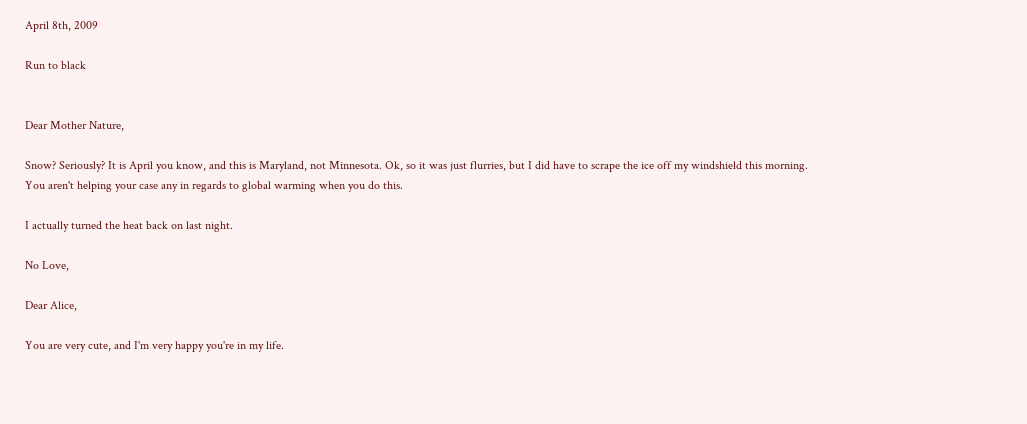April 8th, 2009

Run to black


Dear Mother Nature,

Snow? Seriously? It is April you know, and this is Maryland, not Minnesota. Ok, so it was just flurries, but I did have to scrape the ice off my windshield this morning. You aren't helping your case any in regards to global warming when you do this.

I actually turned the heat back on last night.

No Love,

Dear Alice,

You are very cute, and I'm very happy you're in my life.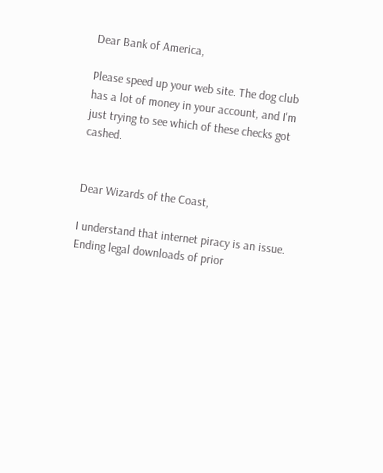Dear Bank of America,

Please speed up your web site. The dog club has a lot of money in your account, and I'm just trying to see which of these checks got cashed.


Dear Wizards of the Coast,

I understand that internet piracy is an issue. Ending legal downloads of prior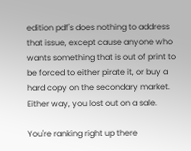edition pdf's does nothing to address that issue, except cause anyone who wants something that is out of print to be forced to either pirate it, or buy a hard copy on the secondary market. Either way, you lost out on a sale.

You're ranking right up there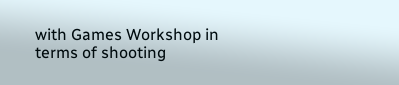with Games Workshop in terms of shooting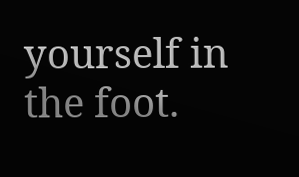yourself in the foot.